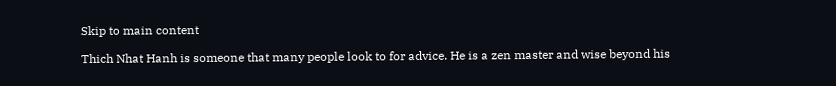Skip to main content

Thich Nhat Hanh is someone that many people look to for advice. He is a zen master and wise beyond his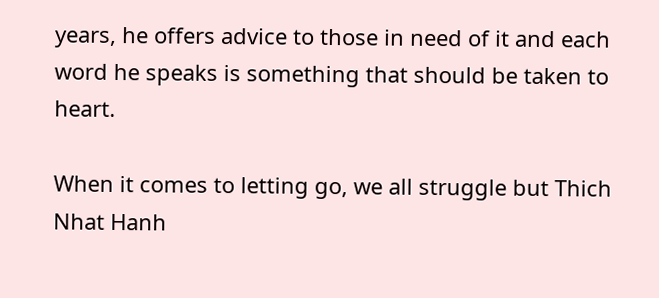years, he offers advice to those in need of it and each word he speaks is something that should be taken to heart.

When it comes to letting go, we all struggle but Thich Nhat Hanh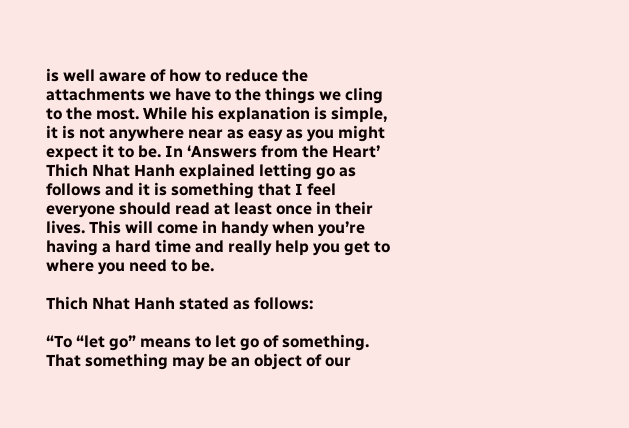is well aware of how to reduce the attachments we have to the things we cling to the most. While his explanation is simple, it is not anywhere near as easy as you might expect it to be. In ‘Answers from the Heart’ Thich Nhat Hanh explained letting go as follows and it is something that I feel everyone should read at least once in their lives. This will come in handy when you’re having a hard time and really help you get to where you need to be.

Thich Nhat Hanh stated as follows:

“To “let go” means to let go of something. That something may be an object of our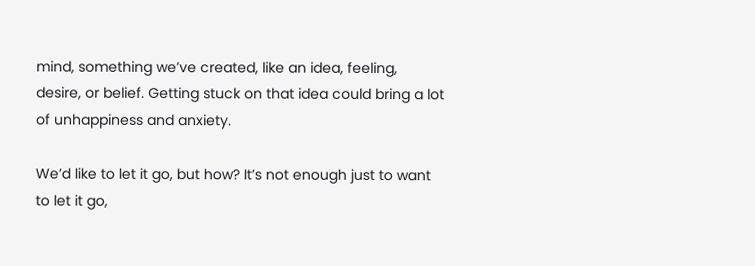mind, something we’ve created, like an idea, feeling, desire, or belief. Getting stuck on that idea could bring a lot of unhappiness and anxiety.

We’d like to let it go, but how? It’s not enough just to want to let it go,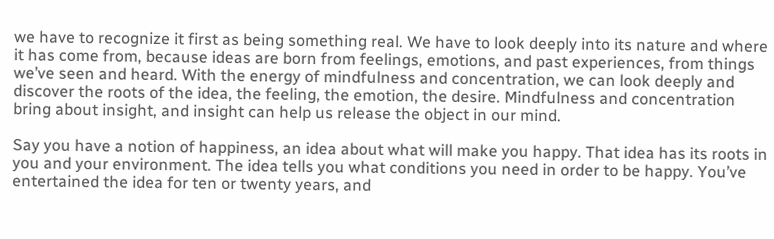we have to recognize it first as being something real. We have to look deeply into its nature and where it has come from, because ideas are born from feelings, emotions, and past experiences, from things we’ve seen and heard. With the energy of mindfulness and concentration, we can look deeply and discover the roots of the idea, the feeling, the emotion, the desire. Mindfulness and concentration bring about insight, and insight can help us release the object in our mind.

Say you have a notion of happiness, an idea about what will make you happy. That idea has its roots in you and your environment. The idea tells you what conditions you need in order to be happy. You’ve entertained the idea for ten or twenty years, and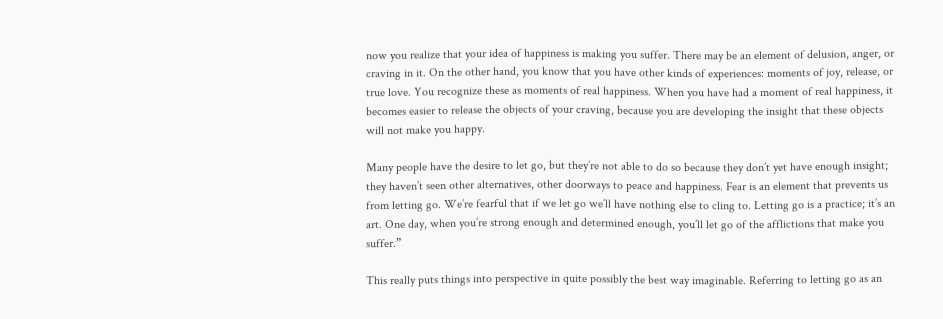now you realize that your idea of happiness is making you suffer. There may be an element of delusion, anger, or craving in it. On the other hand, you know that you have other kinds of experiences: moments of joy, release, or true love. You recognize these as moments of real happiness. When you have had a moment of real happiness, it becomes easier to release the objects of your craving, because you are developing the insight that these objects will not make you happy.

Many people have the desire to let go, but they’re not able to do so because they don’t yet have enough insight; they haven’t seen other alternatives, other doorways to peace and happiness. Fear is an element that prevents us from letting go. We’re fearful that if we let go we’ll have nothing else to cling to. Letting go is a practice; it’s an art. One day, when you’re strong enough and determined enough, you’ll let go of the afflictions that make you suffer.”

This really puts things into perspective in quite possibly the best way imaginable. Referring to letting go as an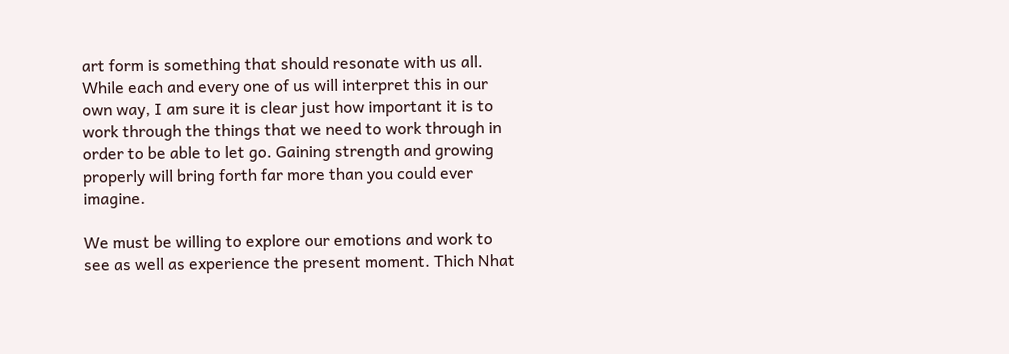art form is something that should resonate with us all. While each and every one of us will interpret this in our own way, I am sure it is clear just how important it is to work through the things that we need to work through in order to be able to let go. Gaining strength and growing properly will bring forth far more than you could ever imagine.

We must be willing to explore our emotions and work to see as well as experience the present moment. Thich Nhat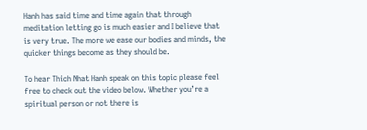Hanh has said time and time again that through meditation letting go is much easier and I believe that is very true. The more we ease our bodies and minds, the quicker things become as they should be.

To hear Thich Nhat Hanh speak on this topic please feel free to check out the video below. Whether you’re a spiritual person or not there is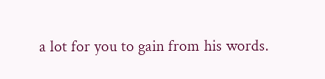a lot for you to gain from his words.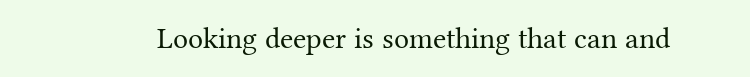Looking deeper is something that can and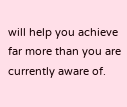will help you achieve far more than you are currently aware of.